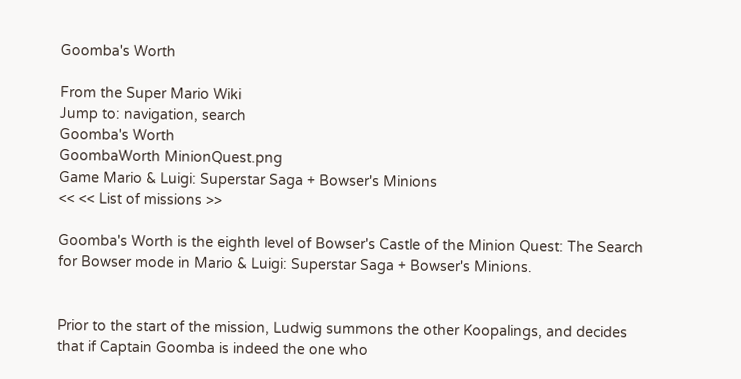Goomba's Worth

From the Super Mario Wiki
Jump to: navigation, search
Goomba's Worth
GoombaWorth MinionQuest.png
Game Mario & Luigi: Superstar Saga + Bowser's Minions
<< << List of missions >>

Goomba's Worth is the eighth level of Bowser's Castle of the Minion Quest: The Search for Bowser mode in Mario & Luigi: Superstar Saga + Bowser's Minions.


Prior to the start of the mission, Ludwig summons the other Koopalings, and decides that if Captain Goomba is indeed the one who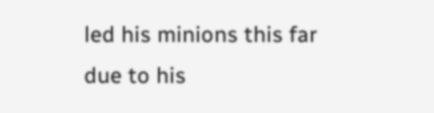led his minions this far due to his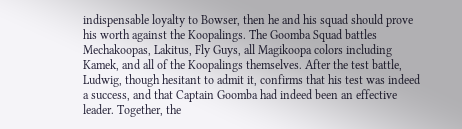indispensable loyalty to Bowser, then he and his squad should prove his worth against the Koopalings. The Goomba Squad battles Mechakoopas, Lakitus, Fly Guys, all Magikoopa colors including Kamek, and all of the Koopalings themselves. After the test battle, Ludwig, though hesitant to admit it, confirms that his test was indeed a success, and that Captain Goomba had indeed been an effective leader. Together, the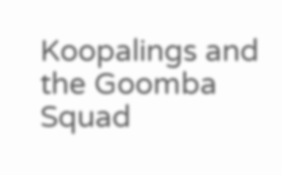Koopalings and the Goomba Squad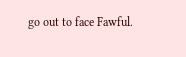go out to face Fawful.